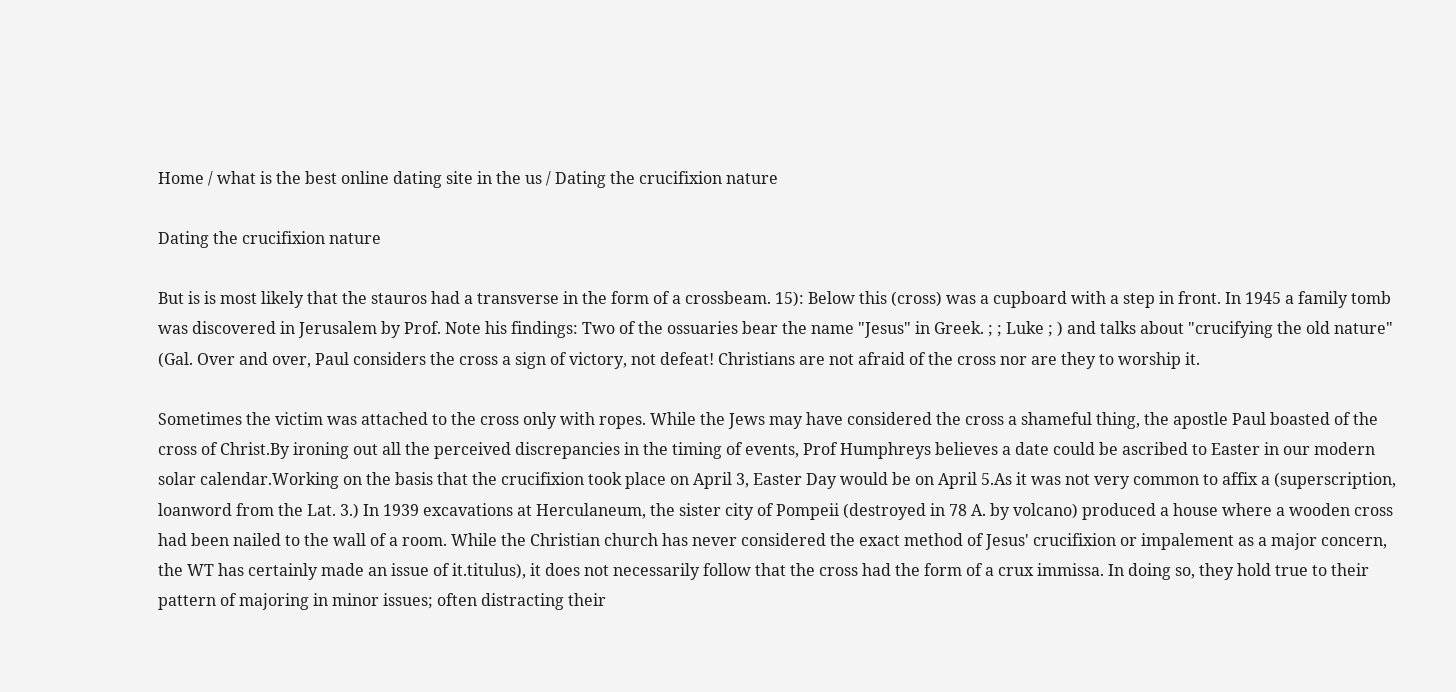Home / what is the best online dating site in the us / Dating the crucifixion nature

Dating the crucifixion nature

But is is most likely that the stauros had a transverse in the form of a crossbeam. 15): Below this (cross) was a cupboard with a step in front. In 1945 a family tomb was discovered in Jerusalem by Prof. Note his findings: Two of the ossuaries bear the name "Jesus" in Greek. ; ; Luke ; ) and talks about "crucifying the old nature" (Gal. Over and over, Paul considers the cross a sign of victory, not defeat! Christians are not afraid of the cross nor are they to worship it.

Sometimes the victim was attached to the cross only with ropes. While the Jews may have considered the cross a shameful thing, the apostle Paul boasted of the cross of Christ.By ironing out all the perceived discrepancies in the timing of events, Prof Humphreys believes a date could be ascribed to Easter in our modern solar calendar.Working on the basis that the crucifixion took place on April 3, Easter Day would be on April 5.As it was not very common to affix a (superscription, loanword from the Lat. 3.) In 1939 excavations at Herculaneum, the sister city of Pompeii (destroyed in 78 A. by volcano) produced a house where a wooden cross had been nailed to the wall of a room. While the Christian church has never considered the exact method of Jesus' crucifixion or impalement as a major concern, the WT has certainly made an issue of it.titulus), it does not necessarily follow that the cross had the form of a crux immissa. In doing so, they hold true to their pattern of majoring in minor issues; often distracting their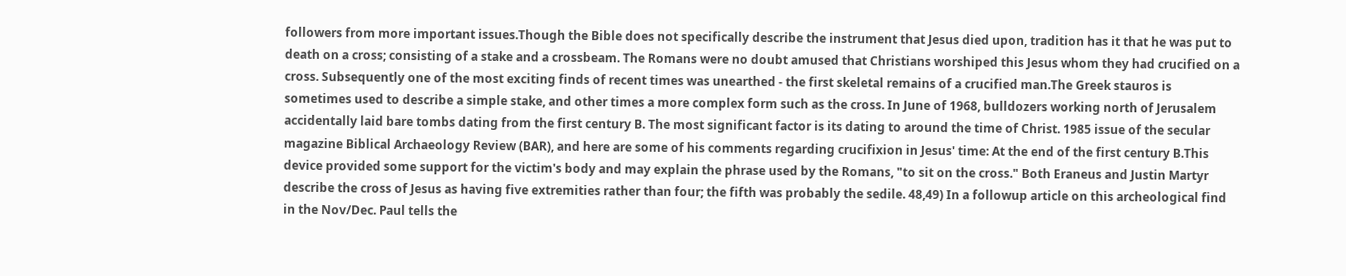followers from more important issues.Though the Bible does not specifically describe the instrument that Jesus died upon, tradition has it that he was put to death on a cross; consisting of a stake and a crossbeam. The Romans were no doubt amused that Christians worshiped this Jesus whom they had crucified on a cross. Subsequently one of the most exciting finds of recent times was unearthed - the first skeletal remains of a crucified man.The Greek stauros is sometimes used to describe a simple stake, and other times a more complex form such as the cross. In June of 1968, bulldozers working north of Jerusalem accidentally laid bare tombs dating from the first century B. The most significant factor is its dating to around the time of Christ. 1985 issue of the secular magazine Biblical Archaeology Review (BAR), and here are some of his comments regarding crucifixion in Jesus' time: At the end of the first century B.This device provided some support for the victim's body and may explain the phrase used by the Romans, "to sit on the cross." Both Eraneus and Justin Martyr describe the cross of Jesus as having five extremities rather than four; the fifth was probably the sedile. 48,49) In a followup article on this archeological find in the Nov/Dec. Paul tells the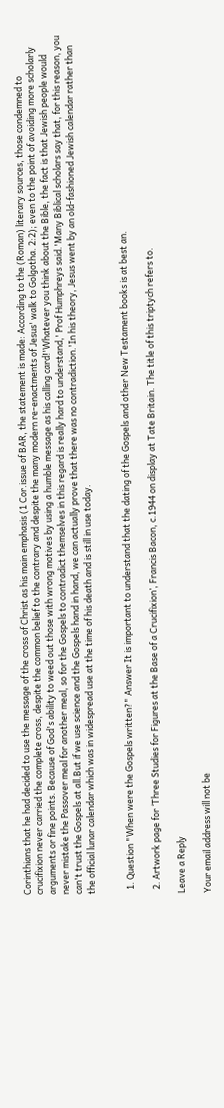Corinthians that he had decided to use the message of the cross of Christ as his main emphasis (1 Cor.issue of BAR, the statement is made: According to the (Roman) literary sources, those condemned to crucifixion never carried the complete cross, despite the common belief to the contrary and despite the many modern re-enactments of Jesus' walk to Golgotha. 2:2); even to the point of avoiding more scholarly arguments or fine points. Because of God's ability to weed out those with wrong motives by using a humble message as his calling card!'Whatever you think about the Bible, the fact is that Jewish people would never mistake the Passover meal for another meal, so for the Gospels to contradict themselves in this regard is really hard to understand,' Prof Humphreys said.'Many Biblical scholars say that, for this reason, you can't trust the Gospels at all.But if we use science and the Gospels hand in hand, we can actually prove that there was no contradiction.'In his theory, Jesus went by an old-fashioned Jewish calendar rather than the official lunar calendar which was in widespread use at the time of his death and is still in use today.


  1. Question "When were the Gospels written?" Answer It is important to understand that the dating of the Gospels and other New Testament books is at best an.

  2. Artwork page for ‘Three Studies for Figures at the Base of a Crucifixion’, Francis Bacon, c.1944 on display at Tate Britain. The title of this triptych refers to.

Leave a Reply

Your email address will not be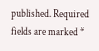published. Required fields are marked *